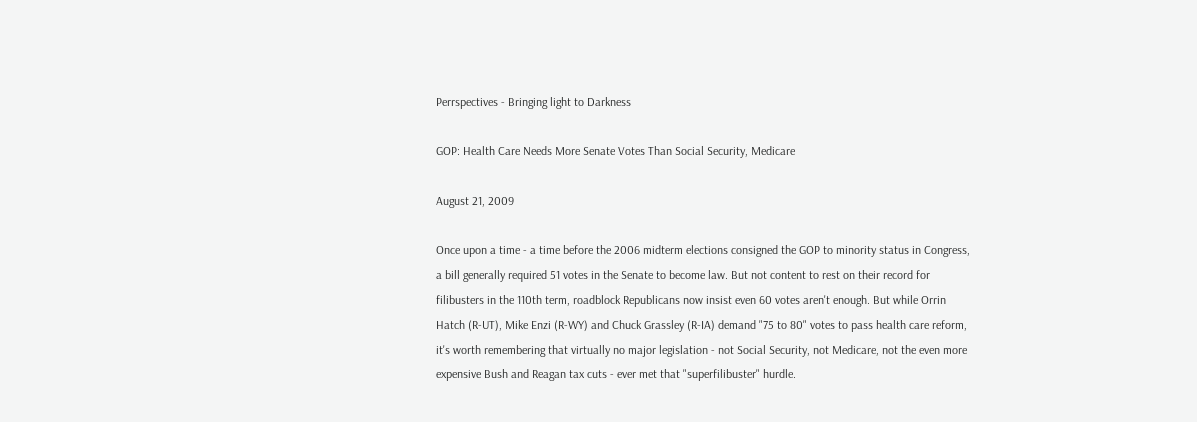Perrspectives - Bringing light to Darkness

GOP: Health Care Needs More Senate Votes Than Social Security, Medicare

August 21, 2009

Once upon a time - a time before the 2006 midterm elections consigned the GOP to minority status in Congress, a bill generally required 51 votes in the Senate to become law. But not content to rest on their record for filibusters in the 110th term, roadblock Republicans now insist even 60 votes aren't enough. But while Orrin Hatch (R-UT), Mike Enzi (R-WY) and Chuck Grassley (R-IA) demand "75 to 80" votes to pass health care reform, it's worth remembering that virtually no major legislation - not Social Security, not Medicare, not the even more expensive Bush and Reagan tax cuts - ever met that "superfilibuster" hurdle.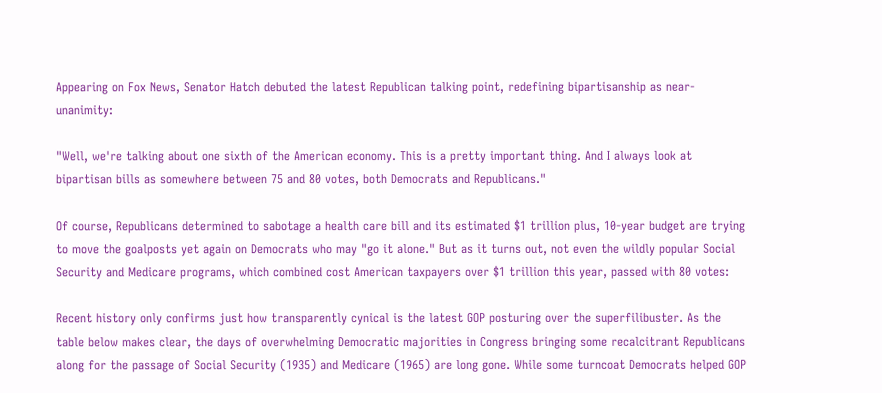Appearing on Fox News, Senator Hatch debuted the latest Republican talking point, redefining bipartisanship as near-unanimity:

"Well, we're talking about one sixth of the American economy. This is a pretty important thing. And I always look at bipartisan bills as somewhere between 75 and 80 votes, both Democrats and Republicans."

Of course, Republicans determined to sabotage a health care bill and its estimated $1 trillion plus, 10-year budget are trying to move the goalposts yet again on Democrats who may "go it alone." But as it turns out, not even the wildly popular Social Security and Medicare programs, which combined cost American taxpayers over $1 trillion this year, passed with 80 votes:

Recent history only confirms just how transparently cynical is the latest GOP posturing over the superfilibuster. As the table below makes clear, the days of overwhelming Democratic majorities in Congress bringing some recalcitrant Republicans along for the passage of Social Security (1935) and Medicare (1965) are long gone. While some turncoat Democrats helped GOP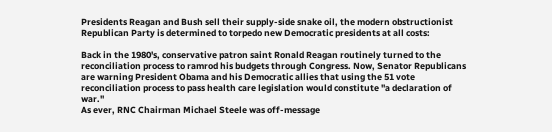Presidents Reagan and Bush sell their supply-side snake oil, the modern obstructionist Republican Party is determined to torpedo new Democratic presidents at all costs:

Back in the 1980's, conservative patron saint Ronald Reagan routinely turned to the reconciliation process to ramrod his budgets through Congress. Now, Senator Republicans are warning President Obama and his Democratic allies that using the 51 vote reconciliation process to pass health care legislation would constitute "a declaration of war."
As ever, RNC Chairman Michael Steele was off-message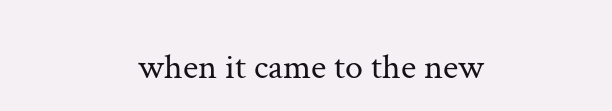when it came to the new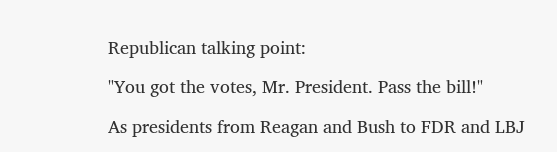Republican talking point:

"You got the votes, Mr. President. Pass the bill!"

As presidents from Reagan and Bush to FDR and LBJ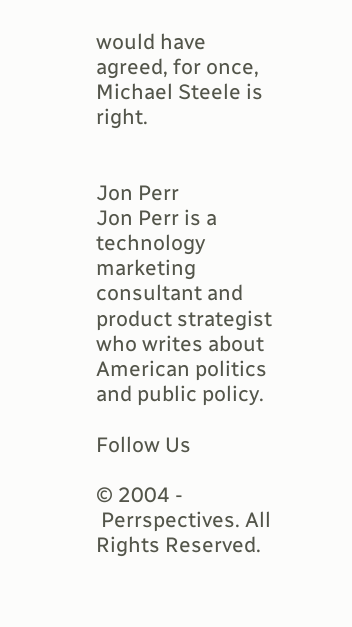would have agreed, for once, Michael Steele is right.


Jon Perr
Jon Perr is a technology marketing consultant and product strategist who writes about American politics and public policy.

Follow Us

© 2004 -
 Perrspectives. All Rights Reserved.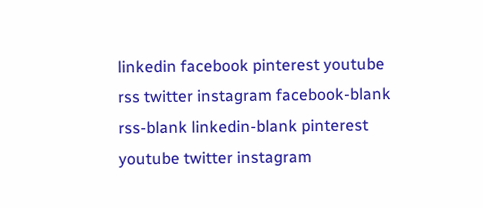linkedin facebook pinterest youtube rss twitter instagram facebook-blank rss-blank linkedin-blank pinterest youtube twitter instagram